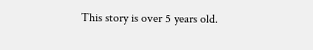This story is over 5 years old.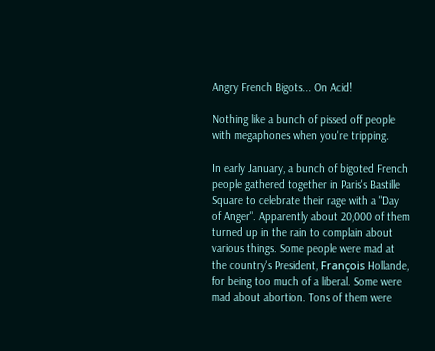Angry French Bigots... On Acid!

Nothing like a bunch of pissed off people with megaphones when you're tripping.

In early January, a bunch of bigoted French people gathered together in Paris's Bastille Square to celebrate their rage with a "Day of Anger". Apparently about 20,000 of them turned up in the rain to complain about various things. Some people were mad at the country's President, François Hollande, for being too much of a liberal. Some were mad about abortion. Tons of them were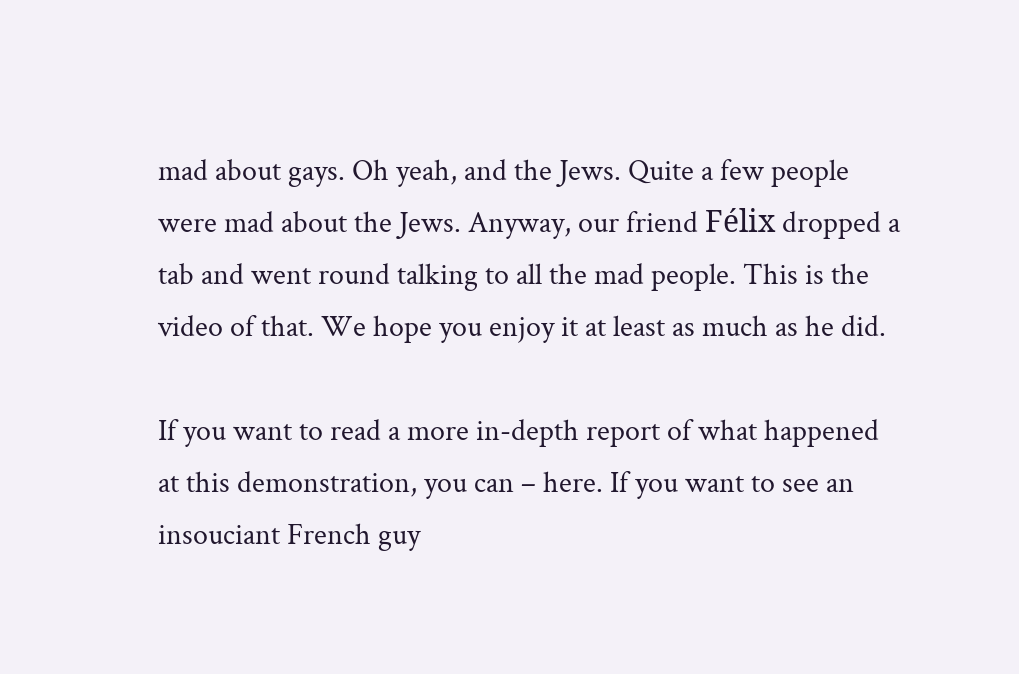mad about gays. Oh yeah, and the Jews. Quite a few people were mad about the Jews. Anyway, our friend Félix dropped a tab and went round talking to all the mad people. This is the video of that. We hope you enjoy it at least as much as he did.

If you want to read a more in-depth report of what happened at this demonstration, you can – here. If you want to see an insouciant French guy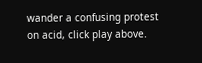wander a confusing protest on acid, click play above.